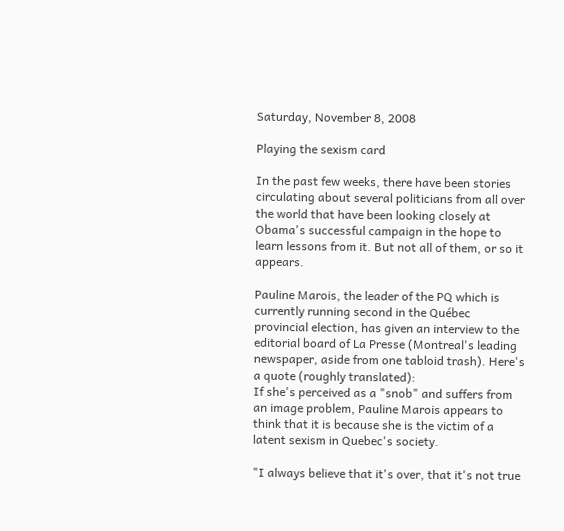Saturday, November 8, 2008

Playing the sexism card

In the past few weeks, there have been stories circulating about several politicians from all over the world that have been looking closely at Obama's successful campaign in the hope to learn lessons from it. But not all of them, or so it appears.

Pauline Marois, the leader of the PQ which is currently running second in the Québec provincial election, has given an interview to the editorial board of La Presse (Montreal's leading newspaper, aside from one tabloid trash). Here's a quote (roughly translated):
If she's perceived as a "snob" and suffers from an image problem, Pauline Marois appears to think that it is because she is the victim of a latent sexism in Quebec's society.

"I always believe that it's over, that it's not true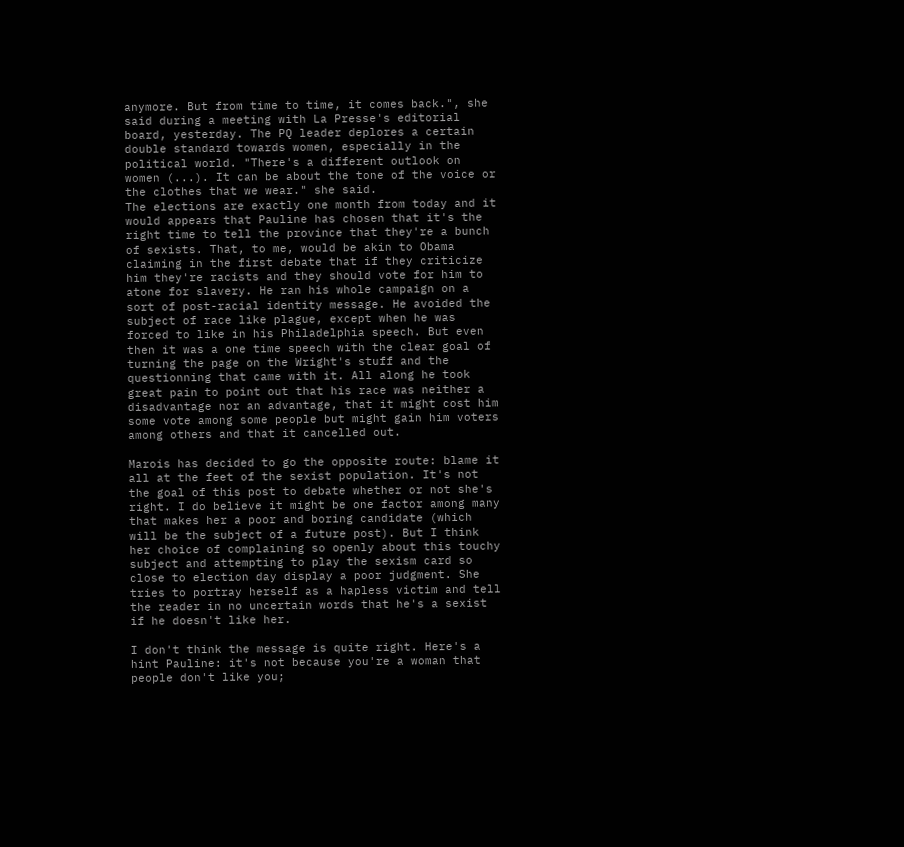anymore. But from time to time, it comes back.", she said during a meeting with La Presse's editorial board, yesterday. The PQ leader deplores a certain double standard towards women, especially in the political world. "There's a different outlook on women (...). It can be about the tone of the voice or the clothes that we wear." she said.
The elections are exactly one month from today and it would appears that Pauline has chosen that it's the right time to tell the province that they're a bunch of sexists. That, to me, would be akin to Obama claiming in the first debate that if they criticize him they're racists and they should vote for him to atone for slavery. He ran his whole campaign on a sort of post-racial identity message. He avoided the subject of race like plague, except when he was forced to like in his Philadelphia speech. But even then it was a one time speech with the clear goal of turning the page on the Wright's stuff and the questionning that came with it. All along he took great pain to point out that his race was neither a disadvantage nor an advantage, that it might cost him some vote among some people but might gain him voters among others and that it cancelled out.

Marois has decided to go the opposite route: blame it all at the feet of the sexist population. It's not the goal of this post to debate whether or not she's right. I do believe it might be one factor among many that makes her a poor and boring candidate (which will be the subject of a future post). But I think her choice of complaining so openly about this touchy subject and attempting to play the sexism card so close to election day display a poor judgment. She tries to portray herself as a hapless victim and tell the reader in no uncertain words that he's a sexist if he doesn't like her.

I don't think the message is quite right. Here's a hint Pauline: it's not because you're a woman that people don't like you;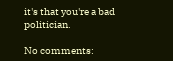it's that you're a bad politician.

No comments: